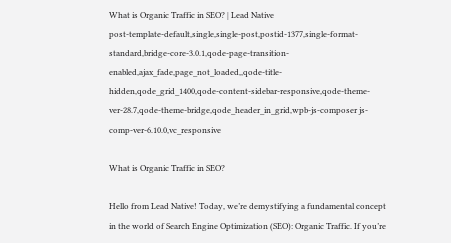What is Organic Traffic in SEO? | Lead Native
post-template-default,single,single-post,postid-1377,single-format-standard,bridge-core-3.0.1,qode-page-transition-enabled,ajax_fade,page_not_loaded,,qode-title-hidden,qode_grid_1400,qode-content-sidebar-responsive,qode-theme-ver-28.7,qode-theme-bridge,qode_header_in_grid,wpb-js-composer js-comp-ver-6.10.0,vc_responsive

What is Organic Traffic in SEO?

Hello from Lead Native! Today, we’re demystifying a fundamental concept in the world of Search Engine Optimization (SEO): Organic Traffic. If you’re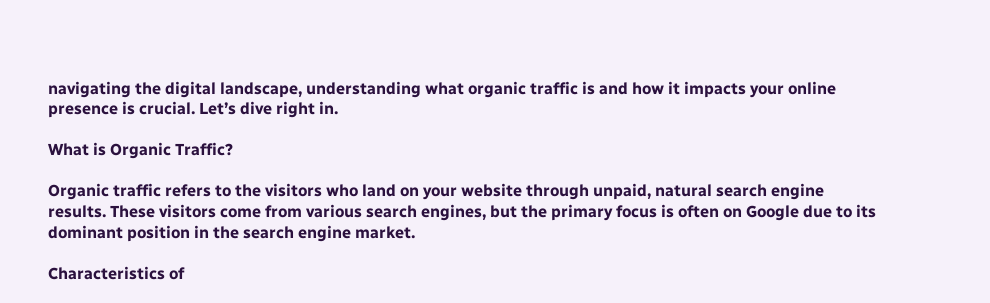navigating the digital landscape, understanding what organic traffic is and how it impacts your online presence is crucial. Let’s dive right in.

What is Organic Traffic?

Organic traffic refers to the visitors who land on your website through unpaid, natural search engine results. These visitors come from various search engines, but the primary focus is often on Google due to its dominant position in the search engine market.

Characteristics of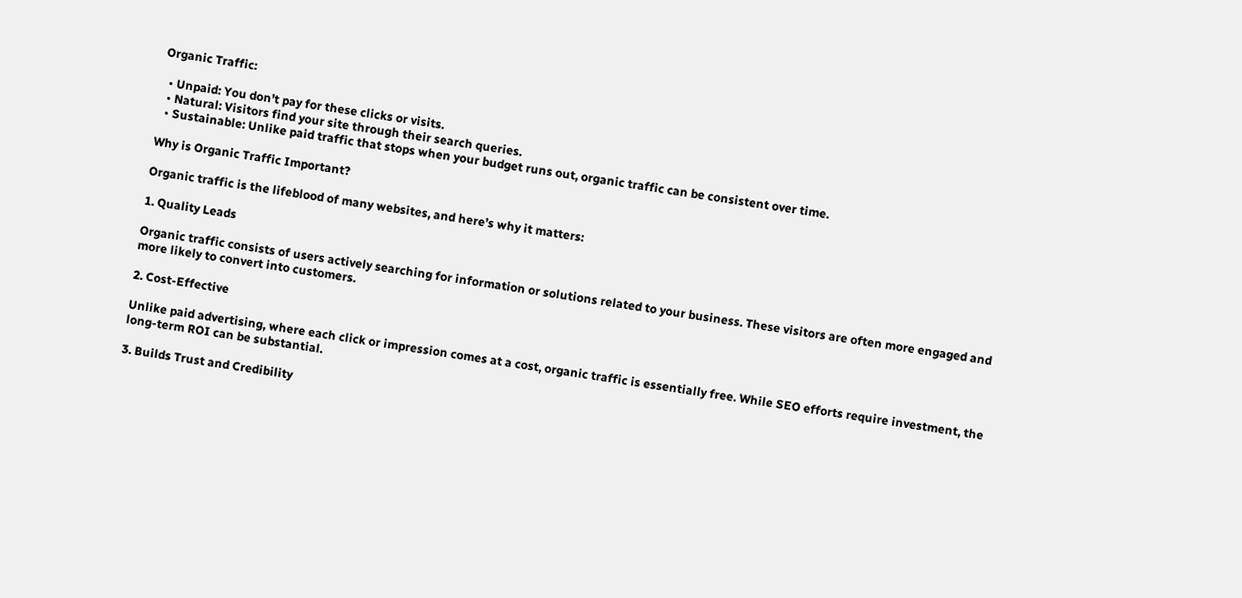Organic Traffic:

  • Unpaid: You don’t pay for these clicks or visits.
  • Natural: Visitors find your site through their search queries.
  • Sustainable: Unlike paid traffic that stops when your budget runs out, organic traffic can be consistent over time.

Why is Organic Traffic Important?

Organic traffic is the lifeblood of many websites, and here’s why it matters:

1. Quality Leads

Organic traffic consists of users actively searching for information or solutions related to your business. These visitors are often more engaged and more likely to convert into customers.

2. Cost-Effective

Unlike paid advertising, where each click or impression comes at a cost, organic traffic is essentially free. While SEO efforts require investment, the long-term ROI can be substantial.

3. Builds Trust and Credibility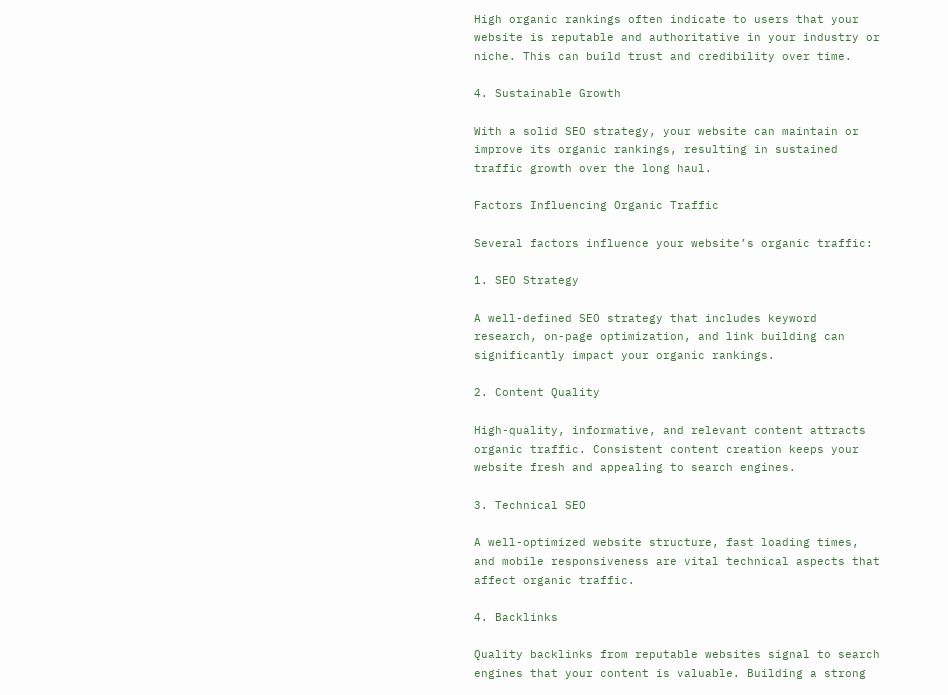High organic rankings often indicate to users that your website is reputable and authoritative in your industry or niche. This can build trust and credibility over time.

4. Sustainable Growth

With a solid SEO strategy, your website can maintain or improve its organic rankings, resulting in sustained traffic growth over the long haul.

Factors Influencing Organic Traffic

Several factors influence your website’s organic traffic:

1. SEO Strategy

A well-defined SEO strategy that includes keyword research, on-page optimization, and link building can significantly impact your organic rankings.

2. Content Quality

High-quality, informative, and relevant content attracts organic traffic. Consistent content creation keeps your website fresh and appealing to search engines.

3. Technical SEO

A well-optimized website structure, fast loading times, and mobile responsiveness are vital technical aspects that affect organic traffic.

4. Backlinks

Quality backlinks from reputable websites signal to search engines that your content is valuable. Building a strong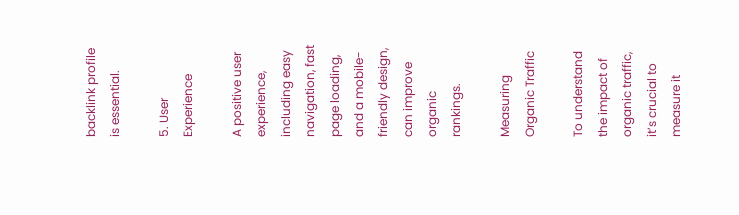backlink profile is essential.

5. User Experience

A positive user experience, including easy navigation, fast page loading, and a mobile-friendly design, can improve organic rankings.

Measuring Organic Traffic

To understand the impact of organic traffic, it’s crucial to measure it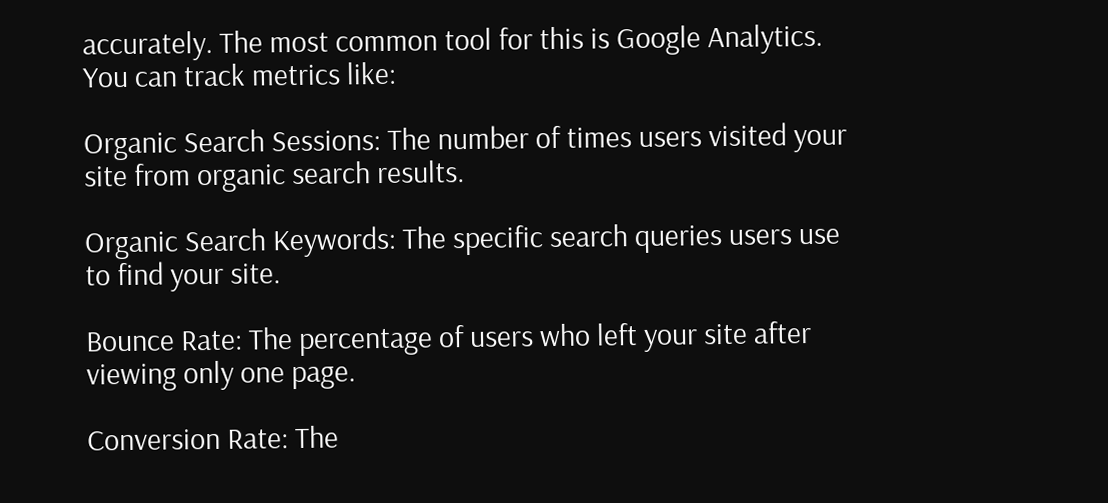accurately. The most common tool for this is Google Analytics. You can track metrics like:

Organic Search Sessions: The number of times users visited your site from organic search results.

Organic Search Keywords: The specific search queries users use to find your site.

Bounce Rate: The percentage of users who left your site after viewing only one page.

Conversion Rate: The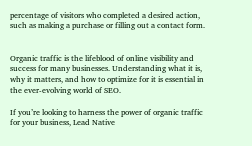percentage of visitors who completed a desired action, such as making a purchase or filling out a contact form.


Organic traffic is the lifeblood of online visibility and success for many businesses. Understanding what it is, why it matters, and how to optimize for it is essential in the ever-evolving world of SEO.

If you’re looking to harness the power of organic traffic for your business, Lead Native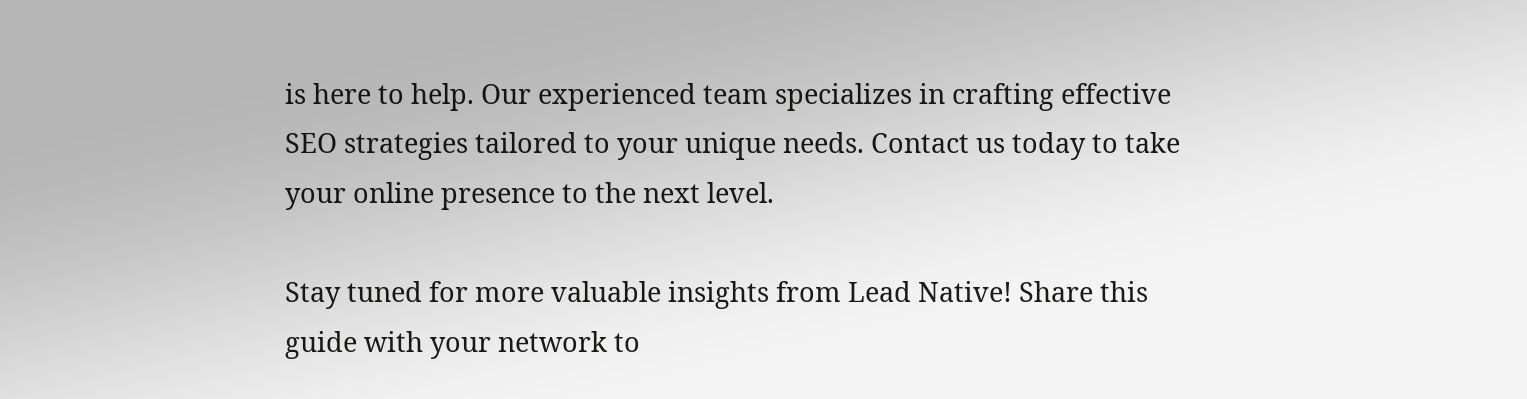is here to help. Our experienced team specializes in crafting effective SEO strategies tailored to your unique needs. Contact us today to take your online presence to the next level.

Stay tuned for more valuable insights from Lead Native! Share this guide with your network to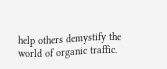help others demystify the world of organic traffic.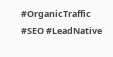#OrganicTraffic #SEO #LeadNative